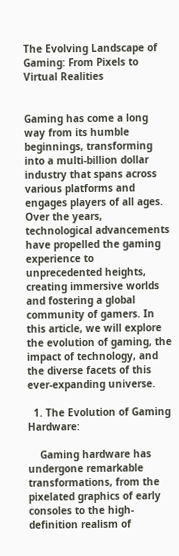The Evolving Landscape of Gaming: From Pixels to Virtual Realities


Gaming has come a long way from its humble beginnings, transforming into a multi-billion dollar industry that spans across various platforms and engages players of all ages. Over the years, technological advancements have propelled the gaming experience to unprecedented heights, creating immersive worlds and fostering a global community of gamers. In this article, we will explore the evolution of gaming, the impact of technology, and the diverse facets of this ever-expanding universe.

  1. The Evolution of Gaming Hardware:

    Gaming hardware has undergone remarkable transformations, from the pixelated graphics of early consoles to the high-definition realism of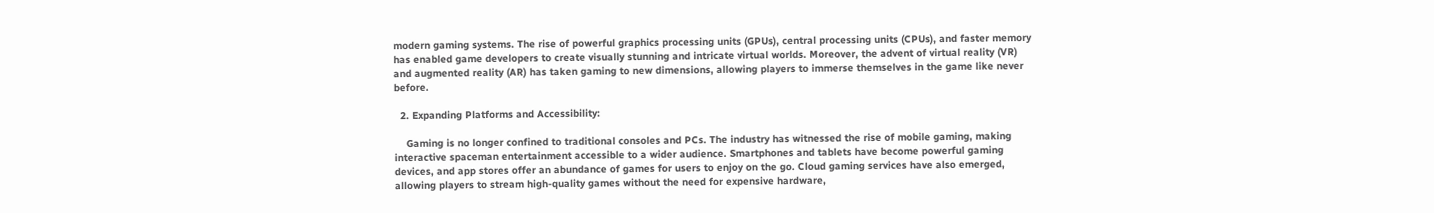modern gaming systems. The rise of powerful graphics processing units (GPUs), central processing units (CPUs), and faster memory has enabled game developers to create visually stunning and intricate virtual worlds. Moreover, the advent of virtual reality (VR) and augmented reality (AR) has taken gaming to new dimensions, allowing players to immerse themselves in the game like never before.

  2. Expanding Platforms and Accessibility:

    Gaming is no longer confined to traditional consoles and PCs. The industry has witnessed the rise of mobile gaming, making interactive spaceman entertainment accessible to a wider audience. Smartphones and tablets have become powerful gaming devices, and app stores offer an abundance of games for users to enjoy on the go. Cloud gaming services have also emerged, allowing players to stream high-quality games without the need for expensive hardware,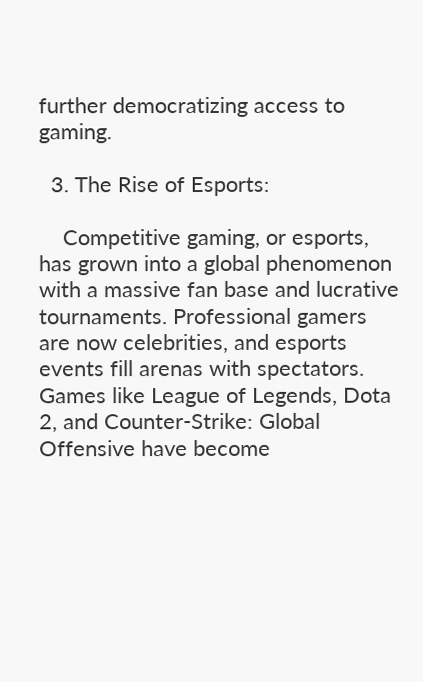further democratizing access to gaming.

  3. The Rise of Esports:

    Competitive gaming, or esports, has grown into a global phenomenon with a massive fan base and lucrative tournaments. Professional gamers are now celebrities, and esports events fill arenas with spectators. Games like League of Legends, Dota 2, and Counter-Strike: Global Offensive have become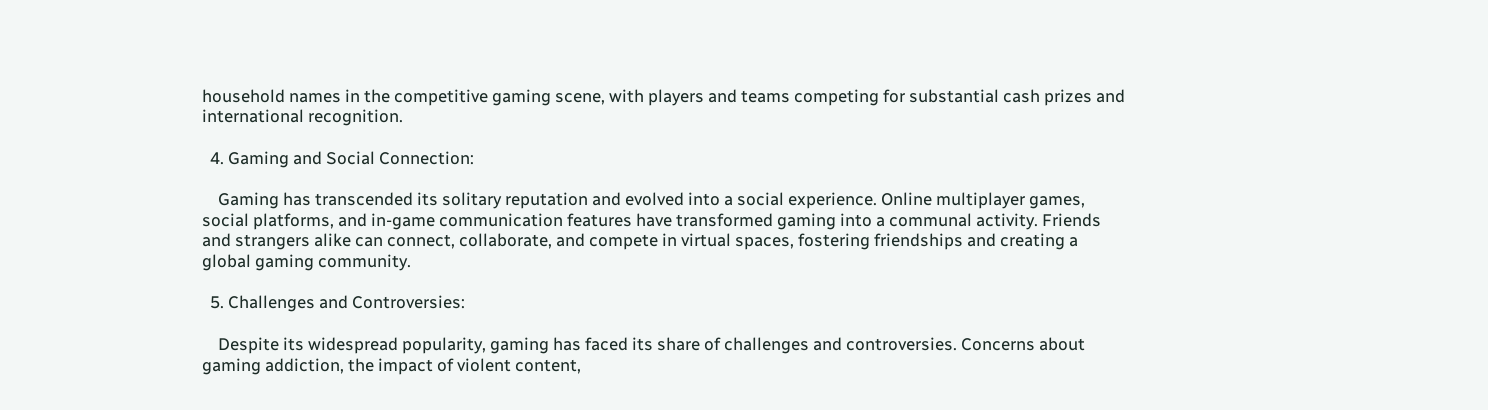household names in the competitive gaming scene, with players and teams competing for substantial cash prizes and international recognition.

  4. Gaming and Social Connection:

    Gaming has transcended its solitary reputation and evolved into a social experience. Online multiplayer games, social platforms, and in-game communication features have transformed gaming into a communal activity. Friends and strangers alike can connect, collaborate, and compete in virtual spaces, fostering friendships and creating a global gaming community.

  5. Challenges and Controversies:

    Despite its widespread popularity, gaming has faced its share of challenges and controversies. Concerns about gaming addiction, the impact of violent content,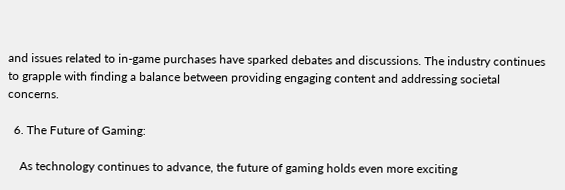and issues related to in-game purchases have sparked debates and discussions. The industry continues to grapple with finding a balance between providing engaging content and addressing societal concerns.

  6. The Future of Gaming:

    As technology continues to advance, the future of gaming holds even more exciting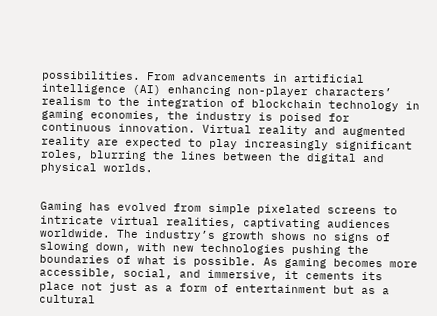possibilities. From advancements in artificial intelligence (AI) enhancing non-player characters’ realism to the integration of blockchain technology in gaming economies, the industry is poised for continuous innovation. Virtual reality and augmented reality are expected to play increasingly significant roles, blurring the lines between the digital and physical worlds.


Gaming has evolved from simple pixelated screens to intricate virtual realities, captivating audiences worldwide. The industry’s growth shows no signs of slowing down, with new technologies pushing the boundaries of what is possible. As gaming becomes more accessible, social, and immersive, it cements its place not just as a form of entertainment but as a cultural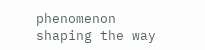phenomenon shaping the way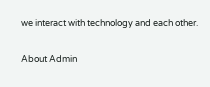we interact with technology and each other.

About Admin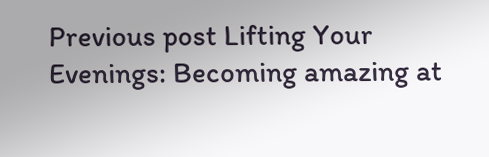Previous post Lifting Your Evenings: Becoming amazing at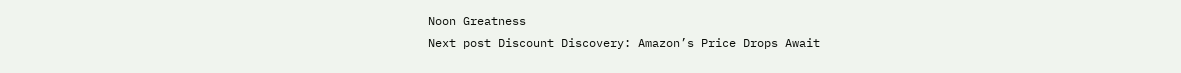Noon Greatness
Next post Discount Discovery: Amazon’s Price Drops Await